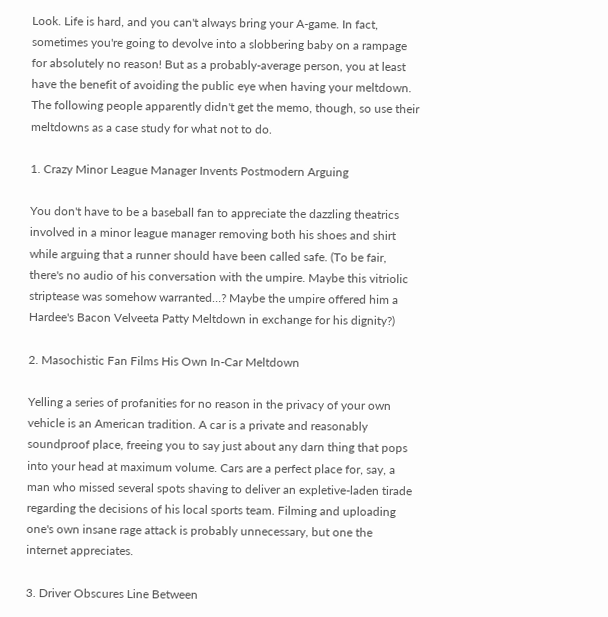Look. Life is hard, and you can't always bring your A-game. In fact, sometimes you're going to devolve into a slobbering baby on a rampage for absolutely no reason! But as a probably-average person, you at least have the benefit of avoiding the public eye when having your meltdown. The following people apparently didn't get the memo, though, so use their meltdowns as a case study for what not to do.

1. Crazy Minor League Manager Invents Postmodern Arguing

You don't have to be a baseball fan to appreciate the dazzling theatrics involved in a minor league manager removing both his shoes and shirt while arguing that a runner should have been called safe. (To be fair, there's no audio of his conversation with the umpire. Maybe this vitriolic striptease was somehow warranted…? Maybe the umpire offered him a Hardee's Bacon Velveeta Patty Meltdown in exchange for his dignity?)

2. Masochistic Fan Films His Own In-Car Meltdown

Yelling a series of profanities for no reason in the privacy of your own vehicle is an American tradition. A car is a private and reasonably soundproof place, freeing you to say just about any darn thing that pops into your head at maximum volume. Cars are a perfect place for, say, a man who missed several spots shaving to deliver an expletive-laden tirade regarding the decisions of his local sports team. Filming and uploading one's own insane rage attack is probably unnecessary, but one the internet appreciates.

3. Driver Obscures Line Between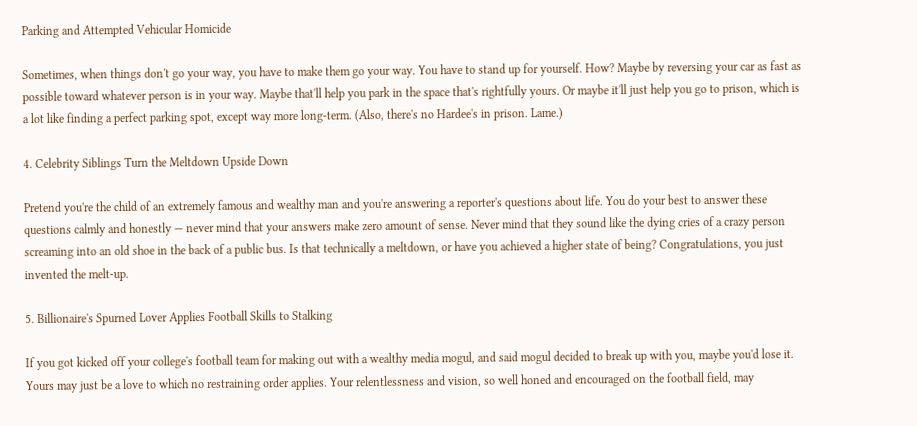Parking and Attempted Vehicular Homicide

Sometimes, when things don't go your way, you have to make them go your way. You have to stand up for yourself. How? Maybe by reversing your car as fast as possible toward whatever person is in your way. Maybe that'll help you park in the space that's rightfully yours. Or maybe it'll just help you go to prison, which is a lot like finding a perfect parking spot, except way more long-term. (Also, there's no Hardee's in prison. Lame.)

4. Celebrity Siblings Turn the Meltdown Upside Down

Pretend you're the child of an extremely famous and wealthy man and you're answering a reporter's questions about life. You do your best to answer these questions calmly and honestly — never mind that your answers make zero amount of sense. Never mind that they sound like the dying cries of a crazy person screaming into an old shoe in the back of a public bus. Is that technically a meltdown, or have you achieved a higher state of being? Congratulations, you just invented the melt-up.

5. Billionaire's Spurned Lover Applies Football Skills to Stalking

If you got kicked off your college's football team for making out with a wealthy media mogul, and said mogul decided to break up with you, maybe you'd lose it. Yours may just be a love to which no restraining order applies. Your relentlessness and vision, so well honed and encouraged on the football field, may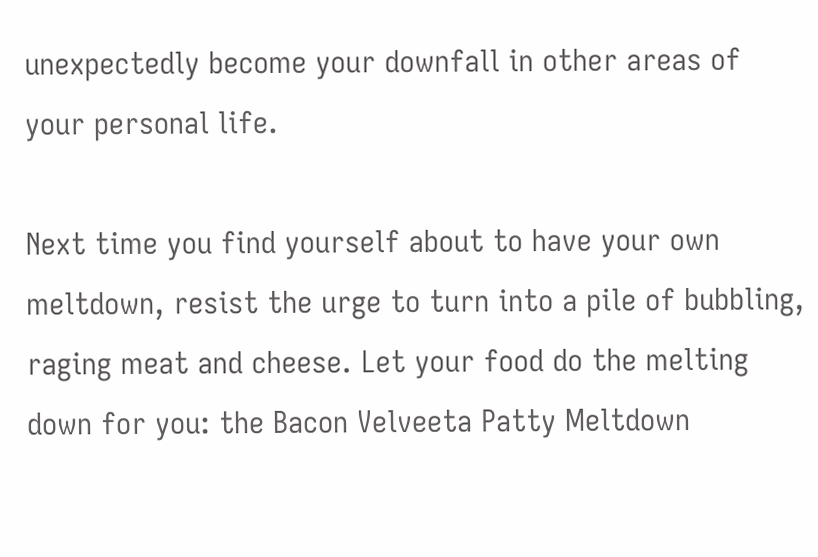unexpectedly become your downfall in other areas of your personal life.

Next time you find yourself about to have your own meltdown, resist the urge to turn into a pile of bubbling, raging meat and cheese. Let your food do the melting down for you: the Bacon Velveeta Patty Meltdown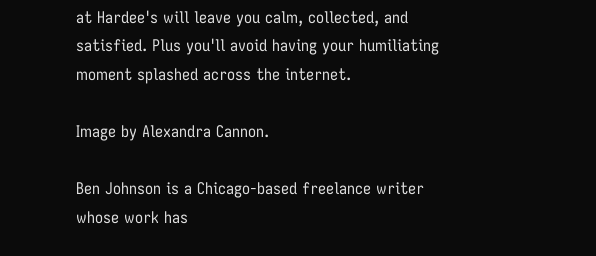at Hardee's will leave you calm, collected, and satisfied. Plus you'll avoid having your humiliating moment splashed across the internet.

Image by Alexandra Cannon.

Ben Johnson is a Chicago-based freelance writer whose work has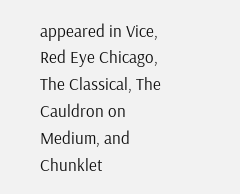appeared in Vice, Red Eye Chicago, The Classical, The Cauldron on Medium, and Chunklet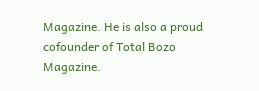Magazine. He is also a proud cofounder of Total Bozo Magazine.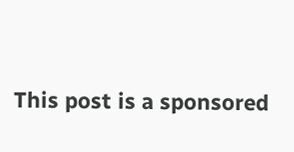This post is a sponsored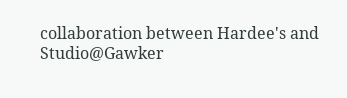collaboration between Hardee's and Studio@Gawker